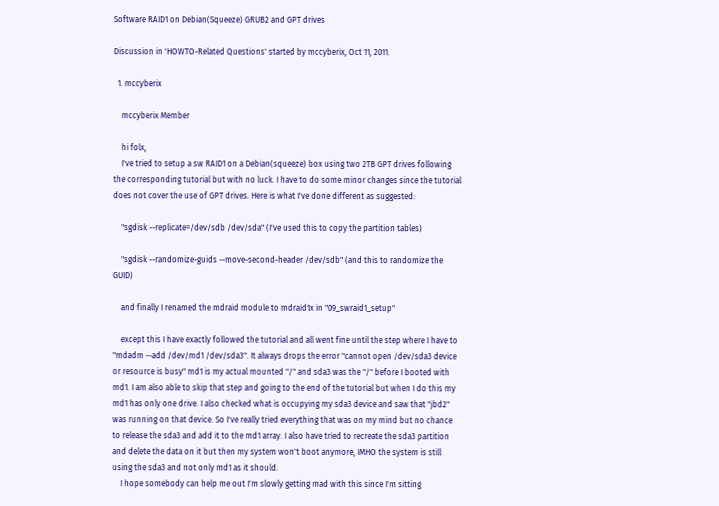Software RAID1 on Debian(Squeeze) GRUB2 and GPT drives

Discussion in 'HOWTO-Related Questions' started by mccyberix, Oct 11, 2011.

  1. mccyberix

    mccyberix Member

    hi folx,
    I've tried to setup a sw RAID1 on a Debian(squeeze) box using two 2TB GPT drives following the corresponding tutorial but with no luck. I have to do some minor changes since the tutorial does not cover the use of GPT drives. Here is what I've done different as suggested:

    "sgdisk --replicate=/dev/sdb /dev/sda" (I've used this to copy the partition tables)

    "sgdisk --randomize-guids --move-second-header /dev/sdb" (and this to randomize the GUID)

    and finally I renamed the mdraid module to mdraid1x in "09_swraid1_setup"

    except this I have exactly followed the tutorial and all went fine until the step where I have to "mdadm --add /dev/md1 /dev/sda3". It always drops the error "cannot open /dev/sda3 device or resource is busy" md1 is my actual mounted "/" and sda3 was the "/" before I booted with md1. I am also able to skip that step and going to the end of the tutorial but when I do this my md1 has only one drive. I also checked what is occupying my sda3 device and saw that "jbd2" was running on that device. So I've really tried everything that was on my mind but no chance to release the sda3 and add it to the md1 array. I also have tried to recreate the sda3 partition and delete the data on it but then my system won't boot anymore, IMHO the system is still using the sda3 and not only md1 as it should.
    I hope somebody can help me out I'm slowly getting mad with this since I'm sitting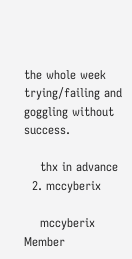the whole week trying/failing and goggling without success.

    thx in advance
  2. mccyberix

    mccyberix Member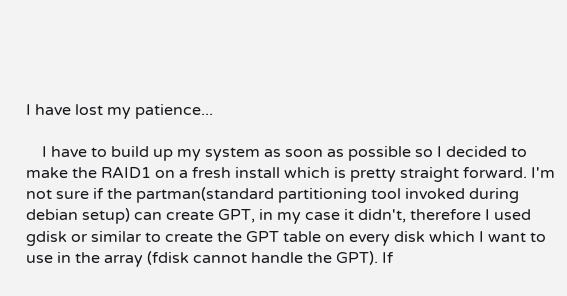I have lost my patience...

    I have to build up my system as soon as possible so I decided to make the RAID1 on a fresh install which is pretty straight forward. I'm not sure if the partman(standard partitioning tool invoked during debian setup) can create GPT, in my case it didn't, therefore I used gdisk or similar to create the GPT table on every disk which I want to use in the array (fdisk cannot handle the GPT). If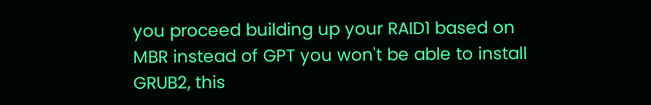you proceed building up your RAID1 based on MBR instead of GPT you won't be able to install GRUB2, this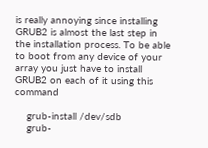is really annoying since installing GRUB2 is almost the last step in the installation process. To be able to boot from any device of your array you just have to install GRUB2 on each of it using this command

    grub-install /dev/sdb
    grub-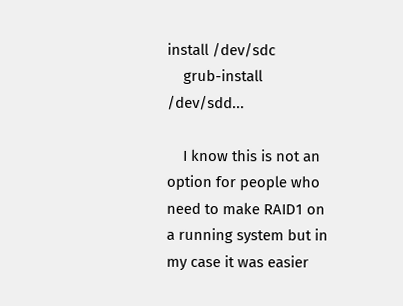install /dev/sdc
    grub-install /dev/sdd...

    I know this is not an option for people who need to make RAID1 on a running system but in my case it was easier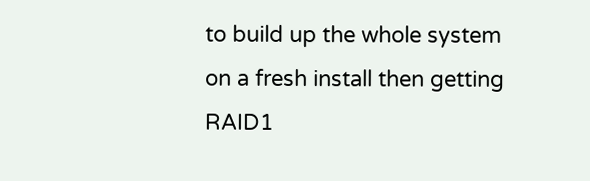to build up the whole system on a fresh install then getting RAID1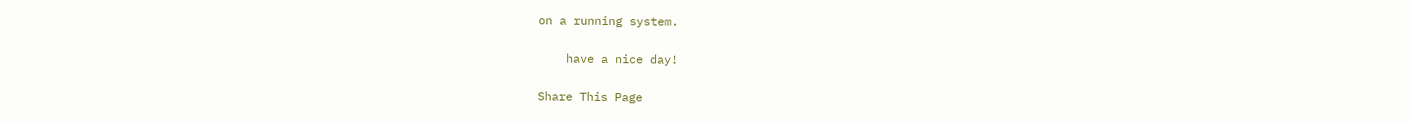on a running system.

    have a nice day!

Share This Page